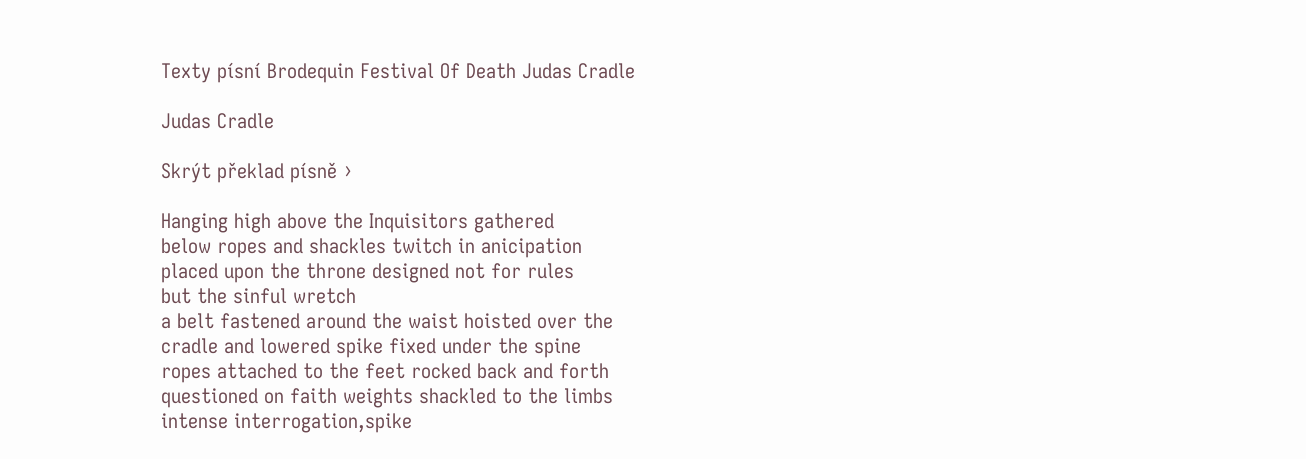Texty písní Brodequin Festival Of Death Judas Cradle

Judas Cradle

Skrýt překlad písně ›

Hanging high above the Inquisitors gathered
below ropes and shackles twitch in anicipation
placed upon the throne designed not for rules
but the sinful wretch
a belt fastened around the waist hoisted over the
cradle and lowered spike fixed under the spine
ropes attached to the feet rocked back and forth
questioned on faith weights shackled to the limbs
intense interrogation,spike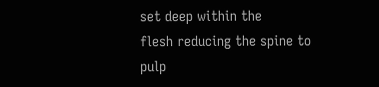set deep within the
flesh reducing the spine to pulp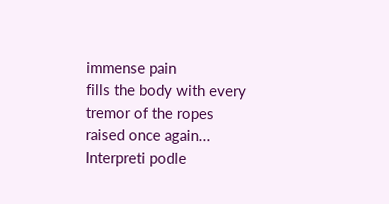immense pain
fills the body with every tremor of the ropes
raised once again...
Interpreti podle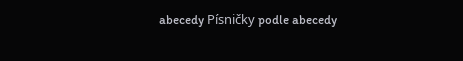abecedy Písničky podle abecedy